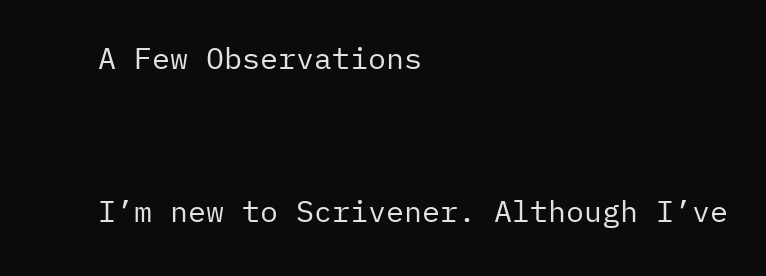A Few Observations


I’m new to Scrivener. Although I’ve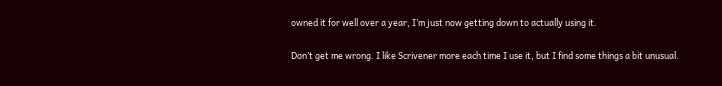owned it for well over a year, I’m just now getting down to actually using it.

Don’t get me wrong. I like Scrivener more each time I use it, but I find some things a bit unusual.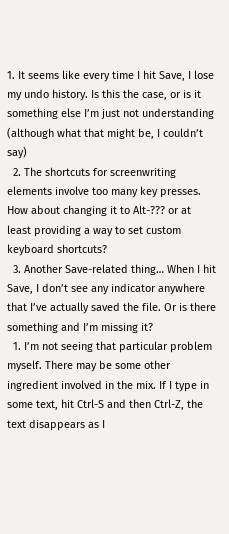1. It seems like every time I hit Save, I lose my undo history. Is this the case, or is it something else I’m just not understanding (although what that might be, I couldn’t say)
  2. The shortcuts for screenwriting elements involve too many key presses. How about changing it to Alt-??? or at least providing a way to set custom keyboard shortcuts?
  3. Another Save-related thing… When I hit Save, I don’t see any indicator anywhere that I’ve actually saved the file. Or is there something and I’m missing it?
  1. I’m not seeing that particular problem myself. There may be some other ingredient involved in the mix. If I type in some text, hit Ctrl-S and then Ctrl-Z, the text disappears as I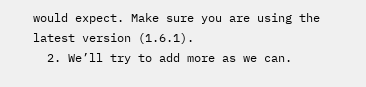would expect. Make sure you are using the latest version (1.6.1).
  2. We’ll try to add more as we can.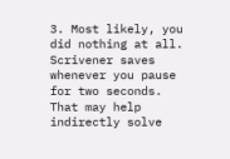3. Most likely, you did nothing at all. Scrivener saves whenever you pause for two seconds. That may help indirectly solve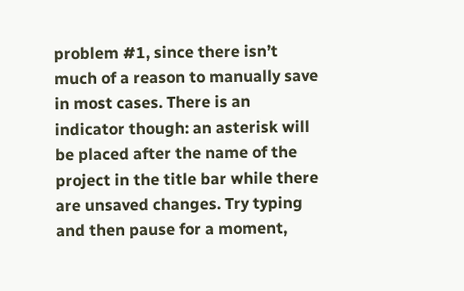problem #1, since there isn’t much of a reason to manually save in most cases. There is an indicator though: an asterisk will be placed after the name of the project in the title bar while there are unsaved changes. Try typing and then pause for a moment,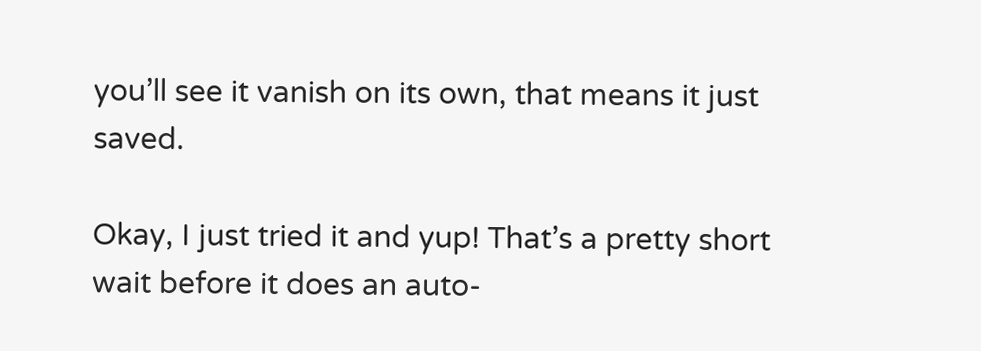you’ll see it vanish on its own, that means it just saved.

Okay, I just tried it and yup! That’s a pretty short wait before it does an auto-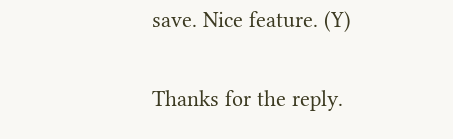save. Nice feature. (Y)

Thanks for the reply.